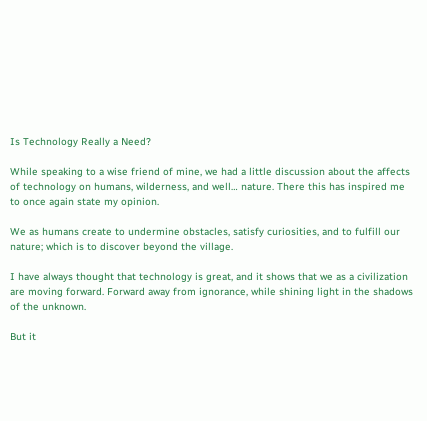Is Technology Really a Need?

While speaking to a wise friend of mine, we had a little discussion about the affects of technology on humans, wilderness, and well… nature. There this has inspired me to once again state my opinion.

We as humans create to undermine obstacles, satisfy curiosities, and to fulfill our nature; which is to discover beyond the village.

I have always thought that technology is great, and it shows that we as a civilization are moving forward. Forward away from ignorance, while shining light in the shadows of the unknown.

But it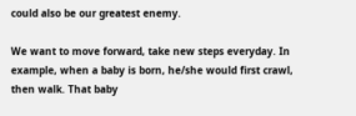could also be our greatest enemy.

We want to move forward, take new steps everyday. In example, when a baby is born, he/she would first crawl, then walk. That baby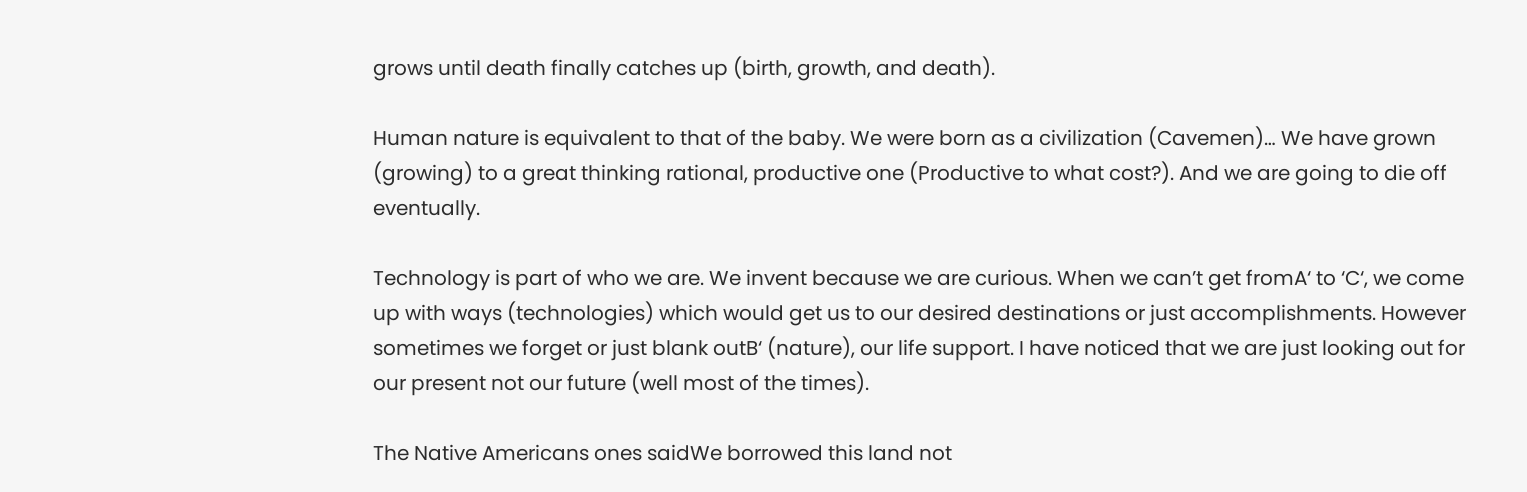grows until death finally catches up (birth, growth, and death).

Human nature is equivalent to that of the baby. We were born as a civilization (Cavemen)… We have grown (growing) to a great thinking rational, productive one (Productive to what cost?). And we are going to die off eventually.

Technology is part of who we are. We invent because we are curious. When we can’t get fromA‘ to ‘C‘, we come up with ways (technologies) which would get us to our desired destinations or just accomplishments. However sometimes we forget or just blank outB‘ (nature), our life support. I have noticed that we are just looking out for our present not our future (well most of the times).

The Native Americans ones saidWe borrowed this land not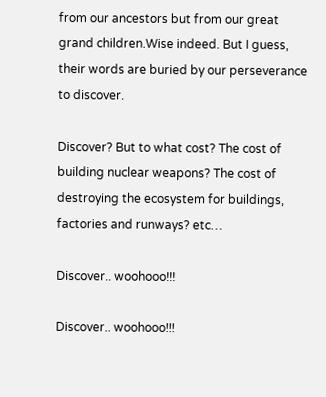from our ancestors but from our great grand children.Wise indeed. But I guess, their words are buried by our perseverance to discover.

Discover? But to what cost? The cost of building nuclear weapons? The cost of destroying the ecosystem for buildings, factories and runways? etc…

Discover.. woohooo!!!

Discover.. woohooo!!!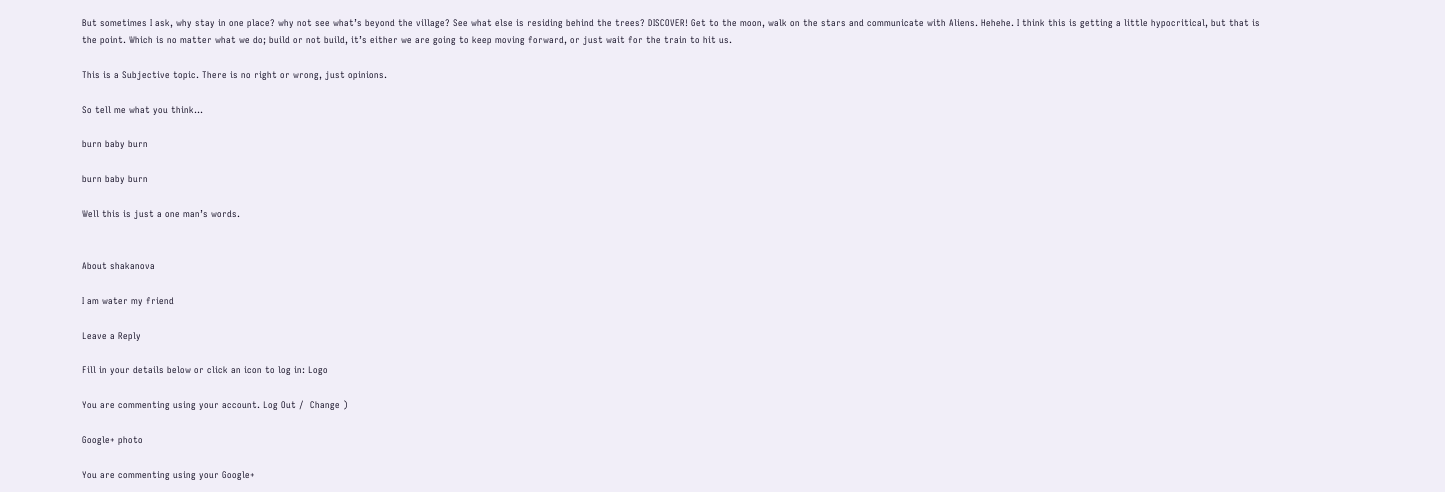But sometimes I ask, why stay in one place? why not see what’s beyond the village? See what else is residing behind the trees? DISCOVER! Get to the moon, walk on the stars and communicate with Aliens. Hehehe. I think this is getting a little hypocritical, but that is the point. Which is no matter what we do; build or not build, it’s either we are going to keep moving forward, or just wait for the train to hit us.

This is a Subjective topic. There is no right or wrong, just opinions.

So tell me what you think…

burn baby burn

burn baby burn

Well this is just a one man’s words.


About shakanova

I am water my friend

Leave a Reply

Fill in your details below or click an icon to log in: Logo

You are commenting using your account. Log Out /  Change )

Google+ photo

You are commenting using your Google+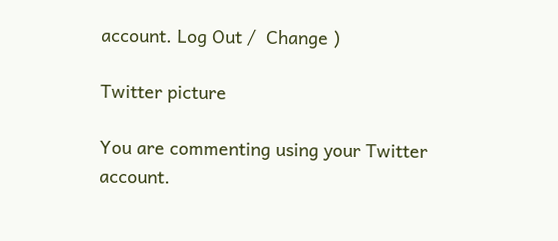account. Log Out /  Change )

Twitter picture

You are commenting using your Twitter account.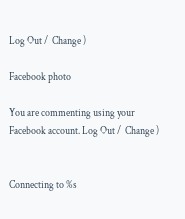Log Out /  Change )

Facebook photo

You are commenting using your Facebook account. Log Out /  Change )


Connecting to %s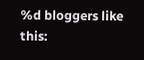%d bloggers like this: